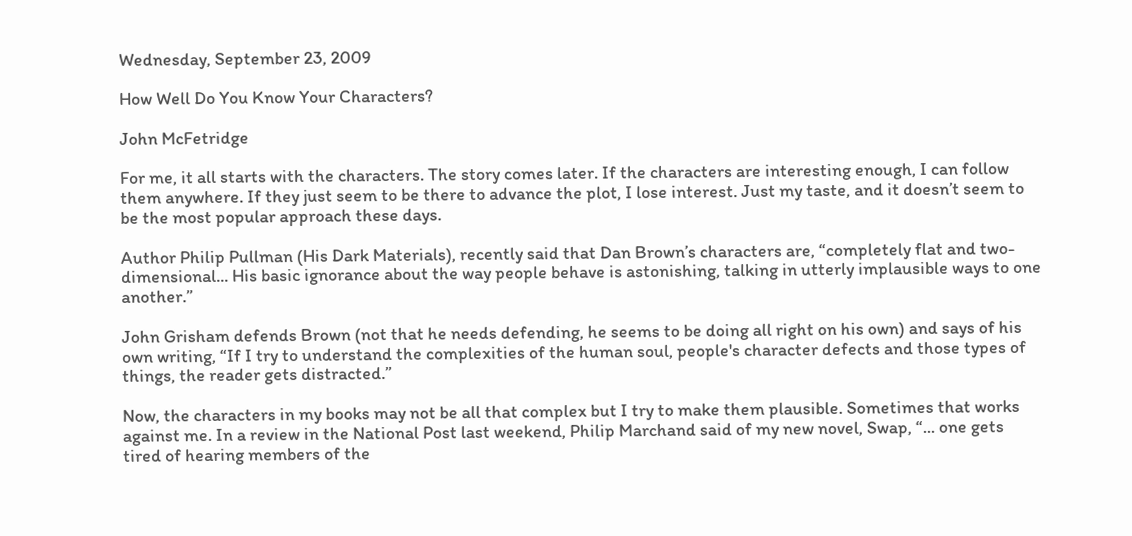Wednesday, September 23, 2009

How Well Do You Know Your Characters?

John McFetridge

For me, it all starts with the characters. The story comes later. If the characters are interesting enough, I can follow them anywhere. If they just seem to be there to advance the plot, I lose interest. Just my taste, and it doesn’t seem to be the most popular approach these days.

Author Philip Pullman (His Dark Materials), recently said that Dan Brown’s characters are, “completely flat and two-dimensional... His basic ignorance about the way people behave is astonishing, talking in utterly implausible ways to one another.”

John Grisham defends Brown (not that he needs defending, he seems to be doing all right on his own) and says of his own writing, “If I try to understand the complexities of the human soul, people's character defects and those types of things, the reader gets distracted.”

Now, the characters in my books may not be all that complex but I try to make them plausible. Sometimes that works against me. In a review in the National Post last weekend, Philip Marchand said of my new novel, Swap, “... one gets tired of hearing members of the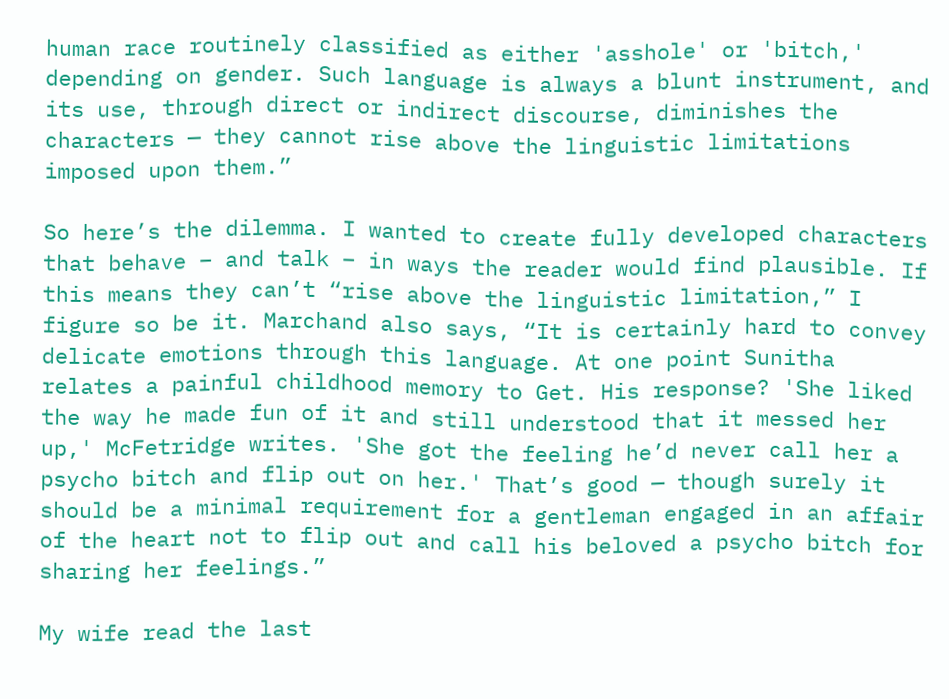human race routinely classified as either 'asshole' or 'bitch,' depending on gender. Such language is always a blunt instrument, and its use, through direct or indirect discourse, diminishes the characters — they cannot rise above the linguistic limitations imposed upon them.”

So here’s the dilemma. I wanted to create fully developed characters that behave – and talk – in ways the reader would find plausible. If this means they can’t “rise above the linguistic limitation,” I figure so be it. Marchand also says, “It is certainly hard to convey delicate emotions through this language. At one point Sunitha relates a painful childhood memory to Get. His response? 'She liked the way he made fun of it and still understood that it messed her up,' McFetridge writes. 'She got the feeling he’d never call her a psycho bitch and flip out on her.' That’s good — though surely it should be a minimal requirement for a gentleman engaged in an affair of the heart not to flip out and call his beloved a psycho bitch for sharing her feelings.”

My wife read the last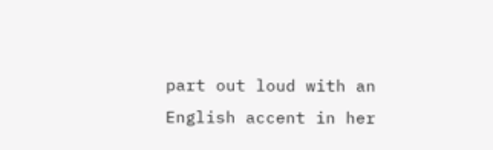part out loud with an English accent in her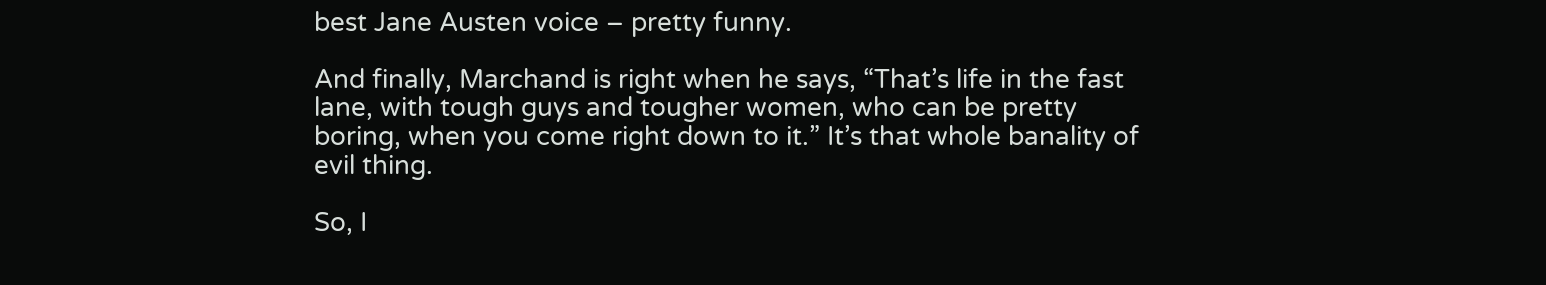best Jane Austen voice – pretty funny.

And finally, Marchand is right when he says, “That’s life in the fast lane, with tough guys and tougher women, who can be pretty boring, when you come right down to it.” It’s that whole banality of evil thing.

So, I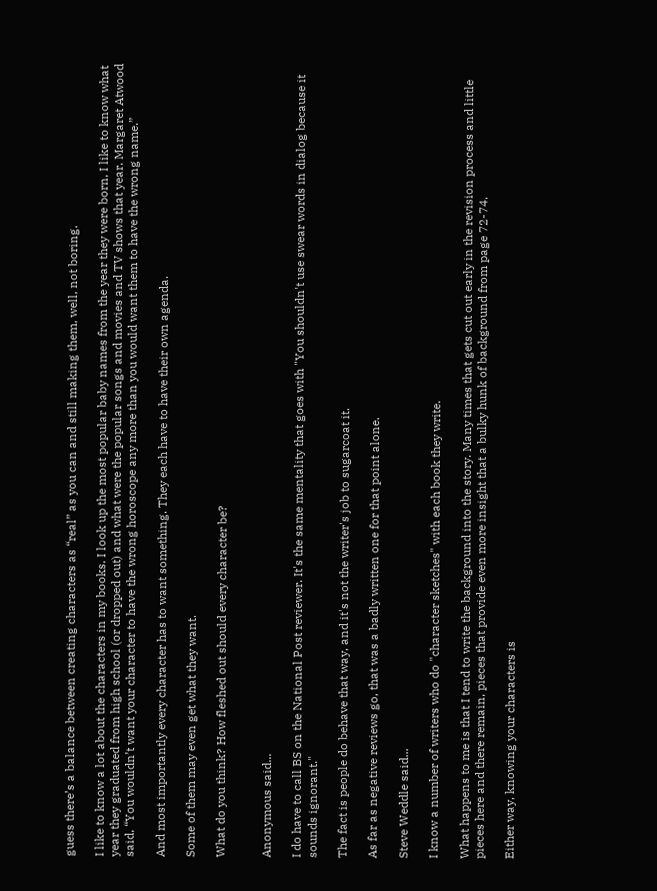guess there’s a balance between creating characters as “real” as you can and still making them, well, not boring.

I like to know a lot about the characters in my books. I look up the most popular baby names from the year they were born, I like to know what year they graduated from high school (or dropped out) and what were the popular songs and movies and TV shows that year. Margaret Atwood said, “You wouldn’t want your character to have the wrong horoscope any more than you would want them to have the wrong name.”

And most importantly every character has to want something. They each have to have their own agenda.

Some of them may even get what they want.

What do you think? How fleshed out should every character be?


Anonymous said...

I do have to call BS on the National Post reviewer. It's the same mentality that goes with "You shouldn't use swear words in dialog because it sounds ignorant."

The fact is people do behave that way, and it's not the writer's job to sugarcoat it.

As far as negative reviews go, that was a badly written one for that point alone.

Steve Weddle said...

I know a number of writers who do "character sketches" with each book they write.

What happens to me is that I tend to write the background into the story. Many times that gets cut out early in the revision process and little pieces here and there remain, pieces that provide even more insight that a bulky hunk of background from page 72-74.

Either way, knowing your characters is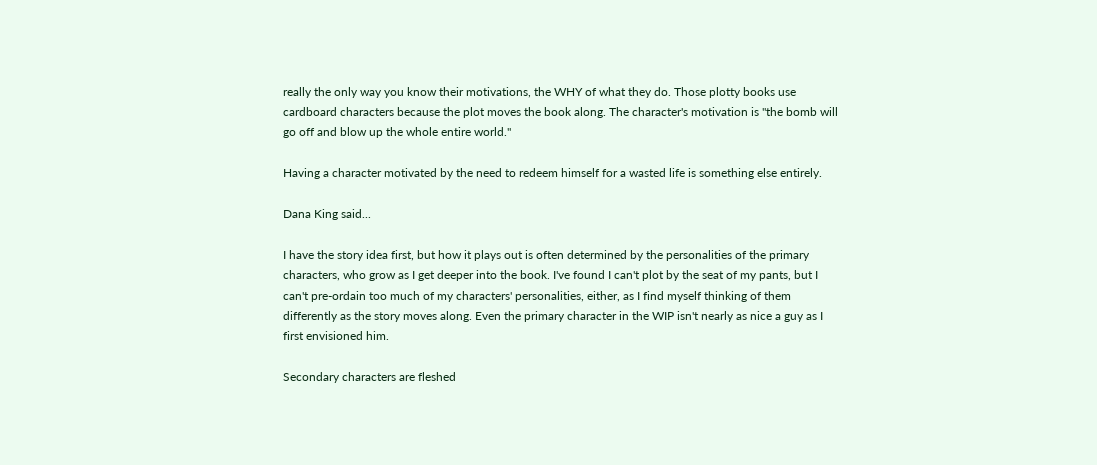really the only way you know their motivations, the WHY of what they do. Those plotty books use cardboard characters because the plot moves the book along. The character's motivation is "the bomb will go off and blow up the whole entire world."

Having a character motivated by the need to redeem himself for a wasted life is something else entirely.

Dana King said...

I have the story idea first, but how it plays out is often determined by the personalities of the primary characters, who grow as I get deeper into the book. I've found I can't plot by the seat of my pants, but I can't pre-ordain too much of my characters' personalities, either, as I find myself thinking of them differently as the story moves along. Even the primary character in the WIP isn't nearly as nice a guy as I first envisioned him.

Secondary characters are fleshed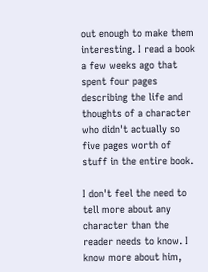out enough to make them interesting. I read a book a few weeks ago that spent four pages describing the life and thoughts of a character who didn't actually so five pages worth of stuff in the entire book.

I don't feel the need to tell more about any character than the reader needs to know. I know more about him,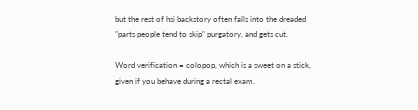but the rest of hsi backstory often falls into the dreaded "parts people tend to skip" purgatory, and gets cut.

Word verification = colopop, which is a sweet on a stick, given if you behave during a rectal exam.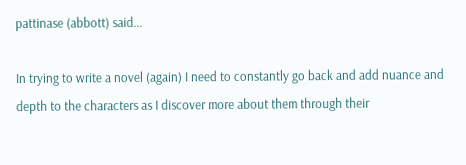pattinase (abbott) said...

In trying to write a novel (again) I need to constantly go back and add nuance and depth to the characters as I discover more about them through their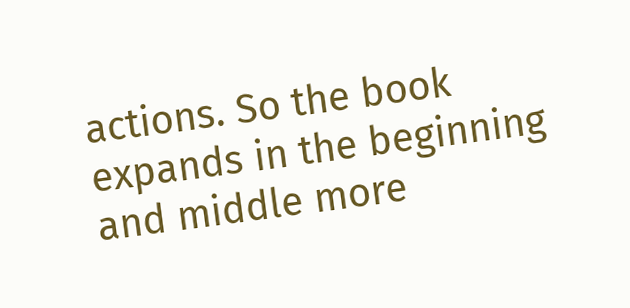actions. So the book expands in the beginning and middle more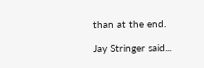than at the end.

Jay Stringer said...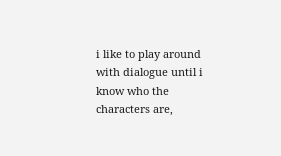i like to play around with dialogue until i know who the characters are,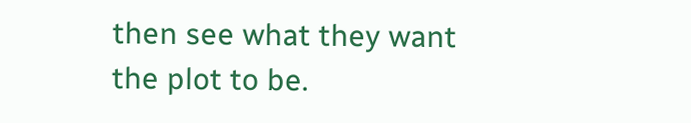then see what they want the plot to be.